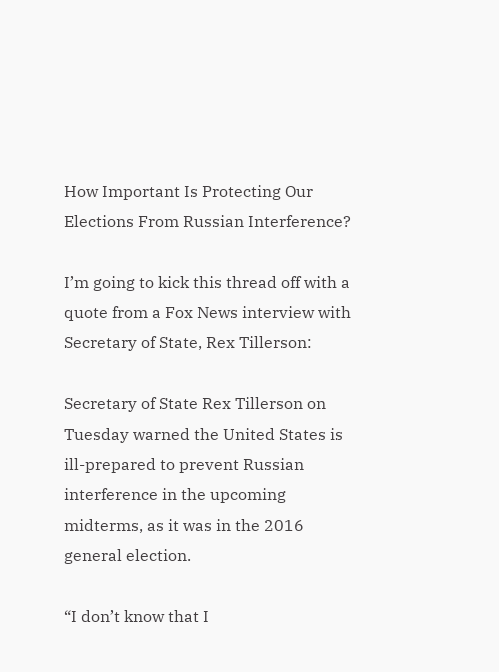How Important Is Protecting Our Elections From Russian Interference?

I’m going to kick this thread off with a quote from a Fox News interview with Secretary of State, Rex Tillerson:

Secretary of State Rex Tillerson on Tuesday warned the United States is ill-prepared to prevent Russian interference in the upcoming midterms, as it was in the 2016 general election.

“I don’t know that I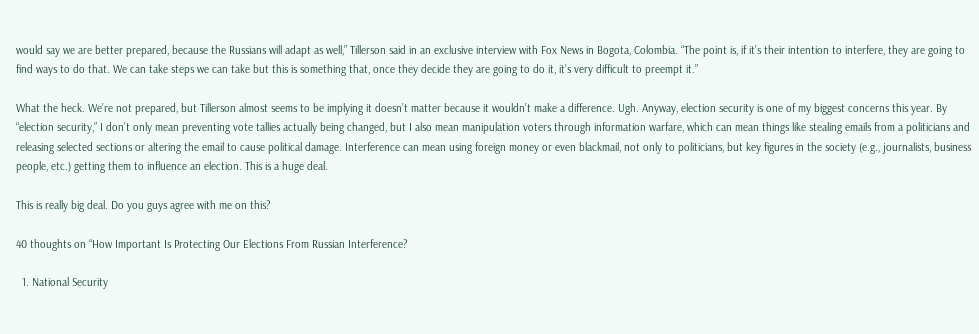would say we are better prepared, because the Russians will adapt as well,” Tillerson said in an exclusive interview with Fox News in Bogota, Colombia. “The point is, if it’s their intention to interfere, they are going to find ways to do that. We can take steps we can take but this is something that, once they decide they are going to do it, it’s very difficult to preempt it.”

What the heck. We’re not prepared, but Tillerson almost seems to be implying it doesn’t matter because it wouldn’t make a difference. Ugh. Anyway, election security is one of my biggest concerns this year. By “election security,” I don’t only mean preventing vote tallies actually being changed, but I also mean manipulation voters through information warfare, which can mean things like stealing emails from a politicians and releasing selected sections or altering the email to cause political damage. Interference can mean using foreign money or even blackmail, not only to politicians, but key figures in the society (e.g., journalists, business people, etc.) getting them to influence an election. This is a huge deal.

This is really big deal. Do you guys agree with me on this?

40 thoughts on “How Important Is Protecting Our Elections From Russian Interference?

  1. National Security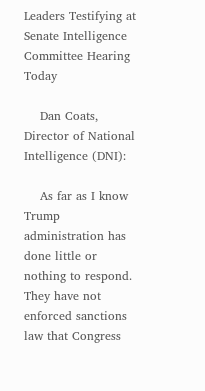Leaders Testifying at Senate Intelligence Committee Hearing Today

    Dan Coats, Director of National Intelligence (DNI):

    As far as I know Trump administration has done little or nothing to respond. They have not enforced sanctions law that Congress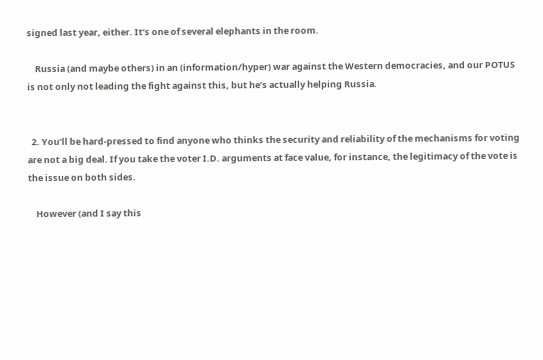signed last year, either. It’s one of several elephants in the room.

    Russia (and maybe others) in an (information/hyper) war against the Western democracies, and our POTUS is not only not leading the fight against this, but he’s actually helping Russia.


  2. You’ll be hard-pressed to find anyone who thinks the security and reliability of the mechanisms for voting are not a big deal. If you take the voter I.D. arguments at face value, for instance, the legitimacy of the vote is the issue on both sides.

    However (and I say this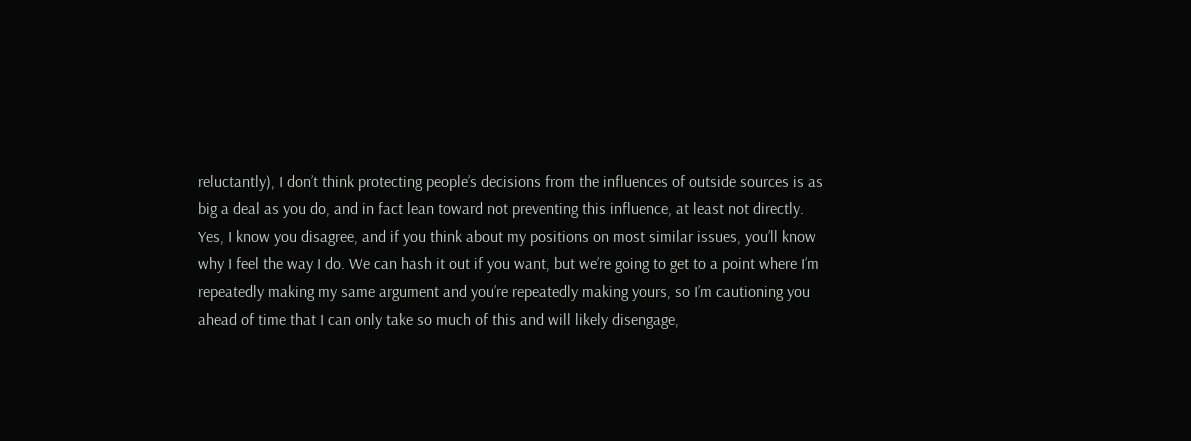reluctantly), I don’t think protecting people’s decisions from the influences of outside sources is as big a deal as you do, and in fact lean toward not preventing this influence, at least not directly. Yes, I know you disagree, and if you think about my positions on most similar issues, you’ll know why I feel the way I do. We can hash it out if you want, but we’re going to get to a point where I’m repeatedly making my same argument and you’re repeatedly making yours, so I’m cautioning you ahead of time that I can only take so much of this and will likely disengage,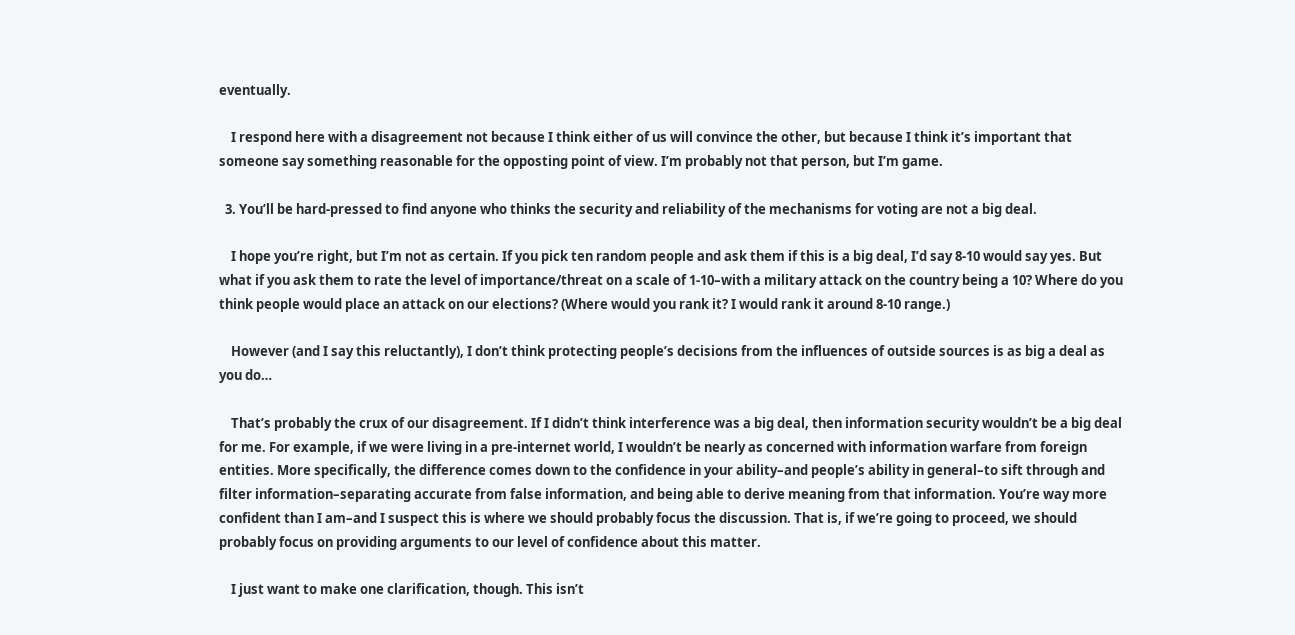eventually.

    I respond here with a disagreement not because I think either of us will convince the other, but because I think it’s important that someone say something reasonable for the opposting point of view. I’m probably not that person, but I’m game.

  3. You’ll be hard-pressed to find anyone who thinks the security and reliability of the mechanisms for voting are not a big deal.

    I hope you’re right, but I’m not as certain. If you pick ten random people and ask them if this is a big deal, I’d say 8-10 would say yes. But what if you ask them to rate the level of importance/threat on a scale of 1-10–with a military attack on the country being a 10? Where do you think people would place an attack on our elections? (Where would you rank it? I would rank it around 8-10 range.)

    However (and I say this reluctantly), I don’t think protecting people’s decisions from the influences of outside sources is as big a deal as you do…

    That’s probably the crux of our disagreement. If I didn’t think interference was a big deal, then information security wouldn’t be a big deal for me. For example, if we were living in a pre-internet world, I wouldn’t be nearly as concerned with information warfare from foreign entities. More specifically, the difference comes down to the confidence in your ability–and people’s ability in general–to sift through and filter information–separating accurate from false information, and being able to derive meaning from that information. You’re way more confident than I am–and I suspect this is where we should probably focus the discussion. That is, if we’re going to proceed, we should probably focus on providing arguments to our level of confidence about this matter.

    I just want to make one clarification, though. This isn’t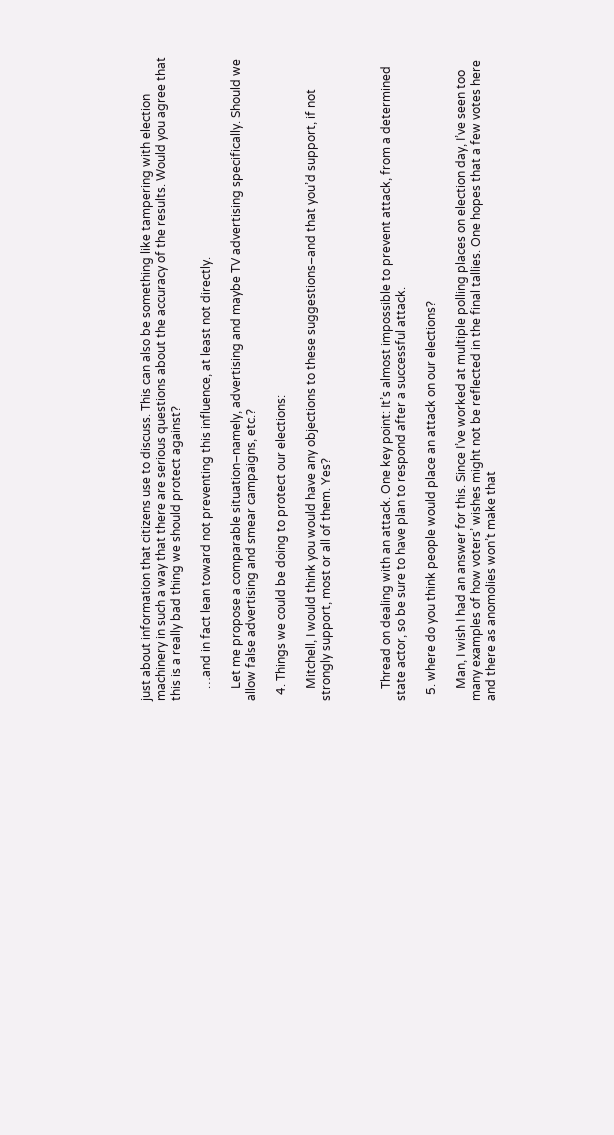just about information that citizens use to discuss. This can also be something like tampering with election machinery in such a way that there are serious questions about the accuracy of the results. Would you agree that this is a really bad thing we should protect against?

    …and in fact lean toward not preventing this influence, at least not directly.

    Let me propose a comparable situation–namely, advertising and maybe TV advertising specifically. Should we allow false advertising and smear campaigns, etc.?

  4. Things we could be doing to protect our elections:

    Mitchell, I would think you would have any objections to these suggestions–and that you’d support, if not strongly support, most or all of them. Yes?



    Thread on dealing with an attack. One key point: It’s almost impossible to prevent attack, from a determined state actor, so be sure to have plan to respond after a successful attack.

  5. where do you think people would place an attack on our elections?

    Man, I wish I had an answer for this. Since I’ve worked at multiple polling places on election day, I’ve seen too many examples of how voters’ wishes might not be reflected in the final tallies. One hopes that a few votes here and there as anomolies won’t make that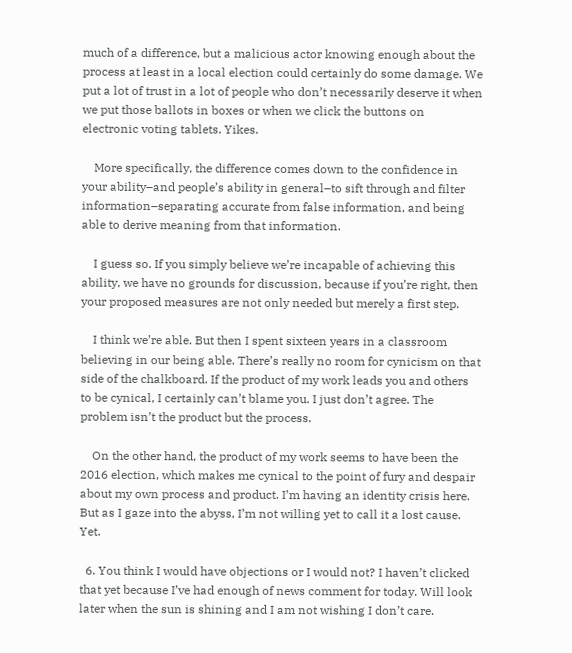much of a difference, but a malicious actor knowing enough about the process at least in a local election could certainly do some damage. We put a lot of trust in a lot of people who don’t necessarily deserve it when we put those ballots in boxes or when we click the buttons on electronic voting tablets. Yikes.

    More specifically, the difference comes down to the confidence in your ability–and people’s ability in general–to sift through and filter information–separating accurate from false information, and being able to derive meaning from that information.

    I guess so. If you simply believe we’re incapable of achieving this ability, we have no grounds for discussion, because if you’re right, then your proposed measures are not only needed but merely a first step.

    I think we’re able. But then I spent sixteen years in a classroom believing in our being able. There’s really no room for cynicism on that side of the chalkboard. If the product of my work leads you and others to be cynical, I certainly can’t blame you. I just don’t agree. The problem isn’t the product but the process.

    On the other hand, the product of my work seems to have been the 2016 election, which makes me cynical to the point of fury and despair about my own process and product. I’m having an identity crisis here. But as I gaze into the abyss, I’m not willing yet to call it a lost cause. Yet.

  6. You think I would have objections or I would not? I haven’t clicked that yet because I’ve had enough of news comment for today. Will look later when the sun is shining and I am not wishing I don’t care.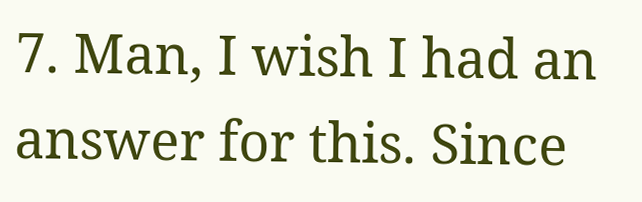7. Man, I wish I had an answer for this. Since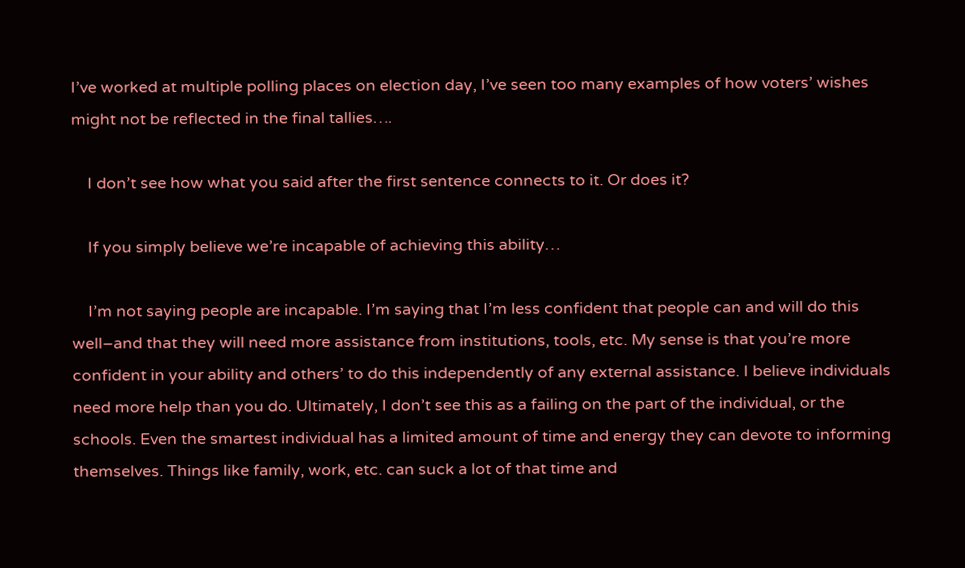I’ve worked at multiple polling places on election day, I’ve seen too many examples of how voters’ wishes might not be reflected in the final tallies….

    I don’t see how what you said after the first sentence connects to it. Or does it?

    If you simply believe we’re incapable of achieving this ability…

    I’m not saying people are incapable. I’m saying that I’m less confident that people can and will do this well–and that they will need more assistance from institutions, tools, etc. My sense is that you’re more confident in your ability and others’ to do this independently of any external assistance. I believe individuals need more help than you do. Ultimately, I don’t see this as a failing on the part of the individual, or the schools. Even the smartest individual has a limited amount of time and energy they can devote to informing themselves. Things like family, work, etc. can suck a lot of that time and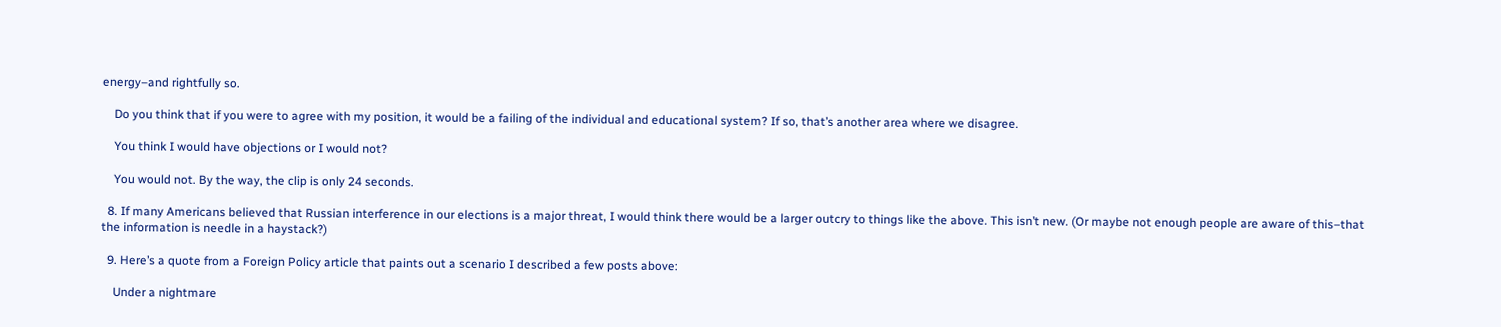energy–and rightfully so.

    Do you think that if you were to agree with my position, it would be a failing of the individual and educational system? If so, that’s another area where we disagree.

    You think I would have objections or I would not?

    You would not. By the way, the clip is only 24 seconds.

  8. If many Americans believed that Russian interference in our elections is a major threat, I would think there would be a larger outcry to things like the above. This isn’t new. (Or maybe not enough people are aware of this–that the information is needle in a haystack?)

  9. Here’s a quote from a Foreign Policy article that paints out a scenario I described a few posts above:

    Under a nightmare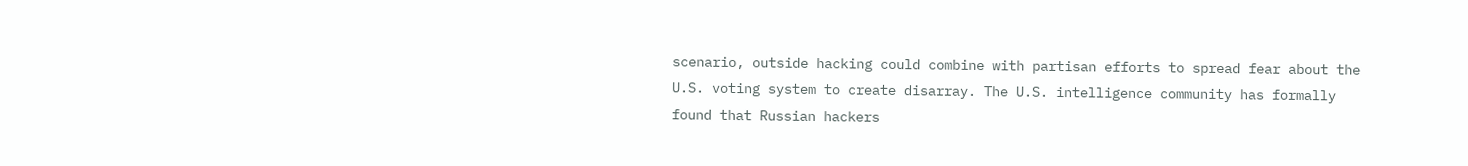scenario, outside hacking could combine with partisan efforts to spread fear about the U.S. voting system to create disarray. The U.S. intelligence community has formally found that Russian hackers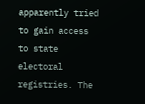apparently tried to gain access to state electoral registries. The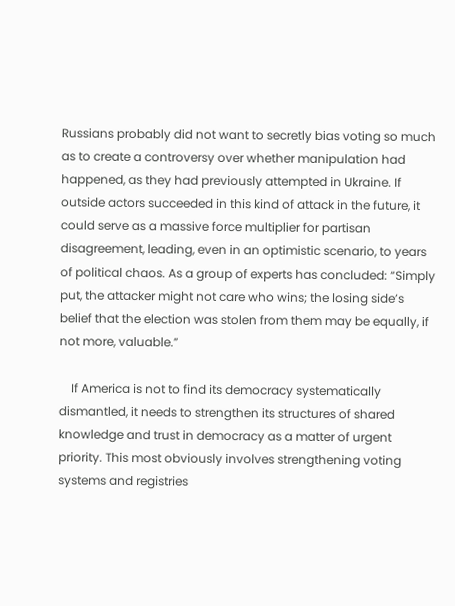Russians probably did not want to secretly bias voting so much as to create a controversy over whether manipulation had happened, as they had previously attempted in Ukraine. If outside actors succeeded in this kind of attack in the future, it could serve as a massive force multiplier for partisan disagreement, leading, even in an optimistic scenario, to years of political chaos. As a group of experts has concluded: “Simply put, the attacker might not care who wins; the losing side’s belief that the election was stolen from them may be equally, if not more, valuable.”

    If America is not to find its democracy systematically dismantled, it needs to strengthen its structures of shared knowledge and trust in democracy as a matter of urgent priority. This most obviously involves strengthening voting systems and registries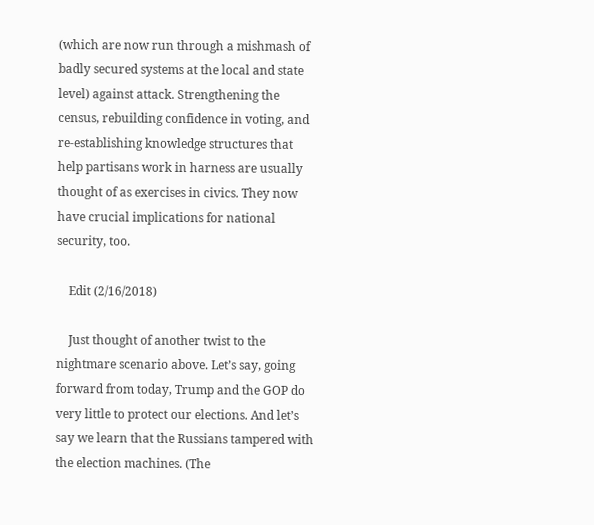(which are now run through a mishmash of badly secured systems at the local and state level) against attack. Strengthening the census, rebuilding confidence in voting, and re-establishing knowledge structures that help partisans work in harness are usually thought of as exercises in civics. They now have crucial implications for national security, too.

    Edit (2/16/2018)

    Just thought of another twist to the nightmare scenario above. Let’s say, going forward from today, Trump and the GOP do very little to protect our elections. And let’s say we learn that the Russians tampered with the election machines. (The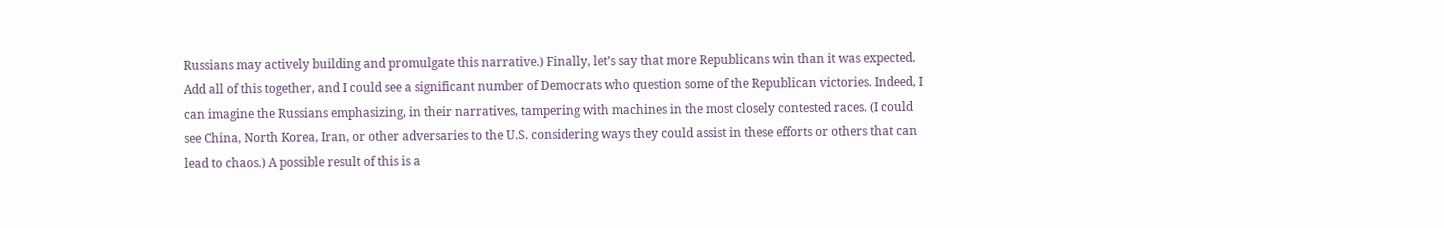Russians may actively building and promulgate this narrative.) Finally, let’s say that more Republicans win than it was expected. Add all of this together, and I could see a significant number of Democrats who question some of the Republican victories. Indeed, I can imagine the Russians emphasizing, in their narratives, tampering with machines in the most closely contested races. (I could see China, North Korea, Iran, or other adversaries to the U.S. considering ways they could assist in these efforts or others that can lead to chaos.) A possible result of this is a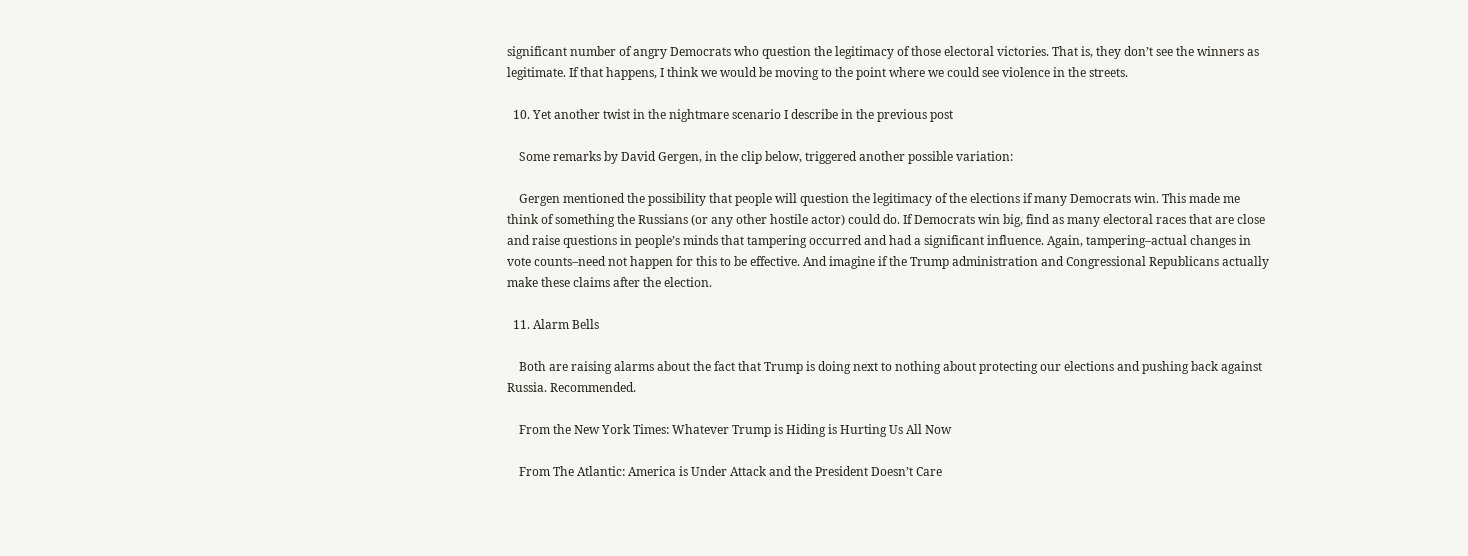significant number of angry Democrats who question the legitimacy of those electoral victories. That is, they don’t see the winners as legitimate. If that happens, I think we would be moving to the point where we could see violence in the streets.

  10. Yet another twist in the nightmare scenario I describe in the previous post

    Some remarks by David Gergen, in the clip below, triggered another possible variation:

    Gergen mentioned the possibility that people will question the legitimacy of the elections if many Democrats win. This made me think of something the Russians (or any other hostile actor) could do. If Democrats win big, find as many electoral races that are close and raise questions in people’s minds that tampering occurred and had a significant influence. Again, tampering–actual changes in vote counts–need not happen for this to be effective. And imagine if the Trump administration and Congressional Republicans actually make these claims after the election.

  11. Alarm Bells

    Both are raising alarms about the fact that Trump is doing next to nothing about protecting our elections and pushing back against Russia. Recommended.

    From the New York Times: Whatever Trump is Hiding is Hurting Us All Now

    From The Atlantic: America is Under Attack and the President Doesn’t Care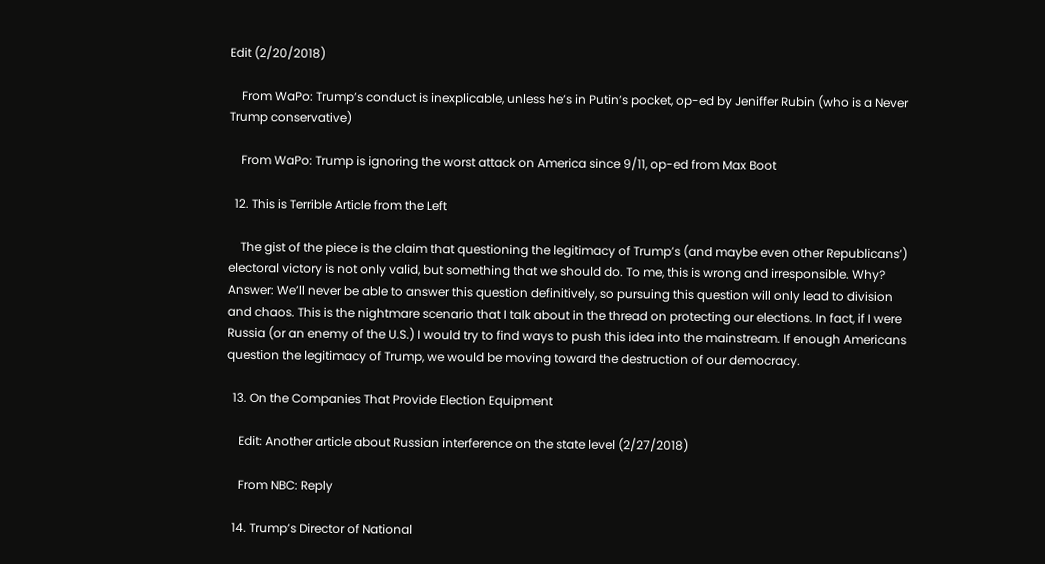Edit (2/20/2018)

    From WaPo: Trump’s conduct is inexplicable, unless he’s in Putin’s pocket, op-ed by Jeniffer Rubin (who is a Never Trump conservative)

    From WaPo: Trump is ignoring the worst attack on America since 9/11, op-ed from Max Boot

  12. This is Terrible Article from the Left

    The gist of the piece is the claim that questioning the legitimacy of Trump’s (and maybe even other Republicans’) electoral victory is not only valid, but something that we should do. To me, this is wrong and irresponsible. Why? Answer: We’ll never be able to answer this question definitively, so pursuing this question will only lead to division and chaos. This is the nightmare scenario that I talk about in the thread on protecting our elections. In fact, if I were Russia (or an enemy of the U.S.) I would try to find ways to push this idea into the mainstream. If enough Americans question the legitimacy of Trump, we would be moving toward the destruction of our democracy.

  13. On the Companies That Provide Election Equipment

    Edit: Another article about Russian interference on the state level (2/27/2018)

    From NBC: Reply

  14. Trump’s Director of National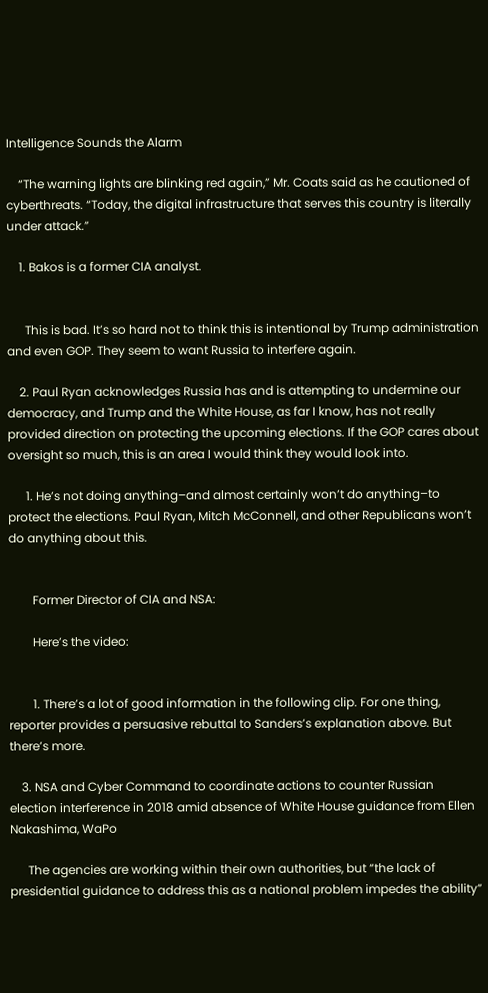Intelligence Sounds the Alarm

    “The warning lights are blinking red again,” Mr. Coats said as he cautioned of cyberthreats. “Today, the digital infrastructure that serves this country is literally under attack.”

    1. Bakos is a former CIA analyst.


      This is bad. It’s so hard not to think this is intentional by Trump administration and even GOP. They seem to want Russia to interfere again.

    2. Paul Ryan acknowledges Russia has and is attempting to undermine our democracy, and Trump and the White House, as far I know, has not really provided direction on protecting the upcoming elections. If the GOP cares about oversight so much, this is an area I would think they would look into.

      1. He’s not doing anything–and almost certainly won’t do anything–to protect the elections. Paul Ryan, Mitch McConnell, and other Republicans won’t do anything about this.


        Former Director of CIA and NSA:

        Here’s the video:


        1. There’s a lot of good information in the following clip. For one thing, reporter provides a persuasive rebuttal to Sanders’s explanation above. But there’s more.

    3. NSA and Cyber Command to coordinate actions to counter Russian election interference in 2018 amid absence of White House guidance from Ellen Nakashima, WaPo

      The agencies are working within their own authorities, but “the lack of presidential guidance to address this as a national problem impedes the ability”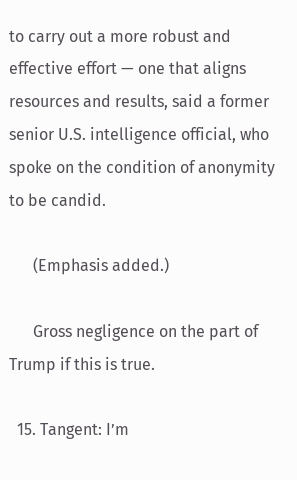to carry out a more robust and effective effort — one that aligns resources and results, said a former senior U.S. intelligence official, who spoke on the condition of anonymity to be candid.

      (Emphasis added.)

      Gross negligence on the part of Trump if this is true.

  15. Tangent: I’m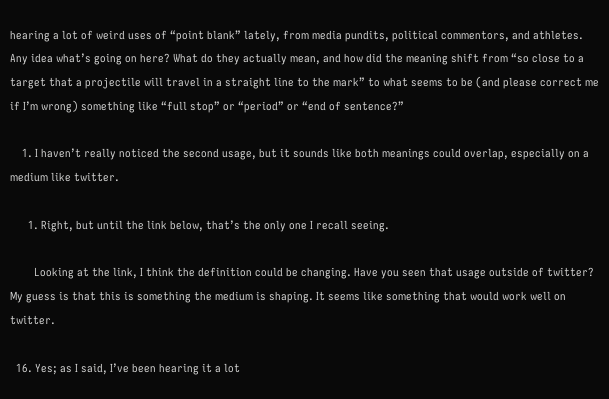hearing a lot of weird uses of “point blank” lately, from media pundits, political commentors, and athletes. Any idea what’s going on here? What do they actually mean, and how did the meaning shift from “so close to a target that a projectile will travel in a straight line to the mark” to what seems to be (and please correct me if I’m wrong) something like “full stop” or “period” or “end of sentence?”

    1. I haven’t really noticed the second usage, but it sounds like both meanings could overlap, especially on a medium like twitter.

      1. Right, but until the link below, that’s the only one I recall seeing.

        Looking at the link, I think the definition could be changing. Have you seen that usage outside of twitter? My guess is that this is something the medium is shaping. It seems like something that would work well on twitter.

  16. Yes; as I said, I’ve been hearing it a lot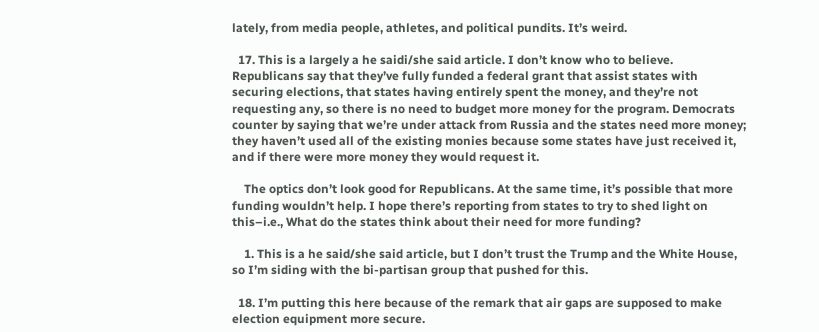lately, from media people, athletes, and political pundits. It’s weird.

  17. This is a largely a he saidi/she said article. I don’t know who to believe. Republicans say that they’ve fully funded a federal grant that assist states with securing elections, that states having entirely spent the money, and they’re not requesting any, so there is no need to budget more money for the program. Democrats counter by saying that we’re under attack from Russia and the states need more money; they haven’t used all of the existing monies because some states have just received it, and if there were more money they would request it.

    The optics don’t look good for Republicans. At the same time, it’s possible that more funding wouldn’t help. I hope there’s reporting from states to try to shed light on this–i.e., What do the states think about their need for more funding?

    1. This is a he said/she said article, but I don’t trust the Trump and the White House, so I’m siding with the bi-partisan group that pushed for this.

  18. I’m putting this here because of the remark that air gaps are supposed to make election equipment more secure.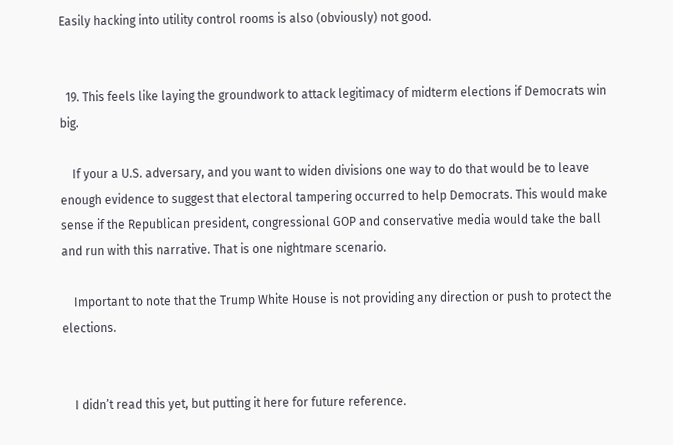Easily hacking into utility control rooms is also (obviously) not good.


  19. This feels like laying the groundwork to attack legitimacy of midterm elections if Democrats win big.

    If your a U.S. adversary, and you want to widen divisions one way to do that would be to leave enough evidence to suggest that electoral tampering occurred to help Democrats. This would make sense if the Republican president, congressional GOP and conservative media would take the ball and run with this narrative. That is one nightmare scenario.

    Important to note that the Trump White House is not providing any direction or push to protect the elections.


    I didn’t read this yet, but putting it here for future reference.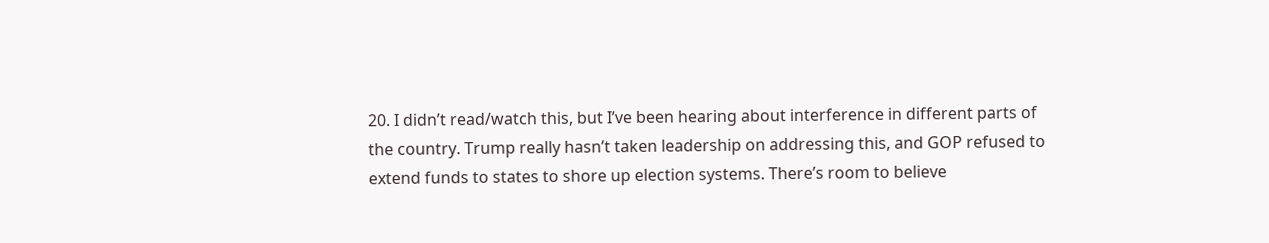20. I didn’t read/watch this, but I’ve been hearing about interference in different parts of the country. Trump really hasn’t taken leadership on addressing this, and GOP refused to extend funds to states to shore up election systems. There’s room to believe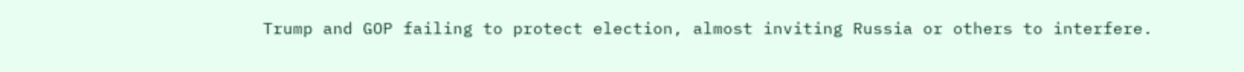Trump and GOP failing to protect election, almost inviting Russia or others to interfere.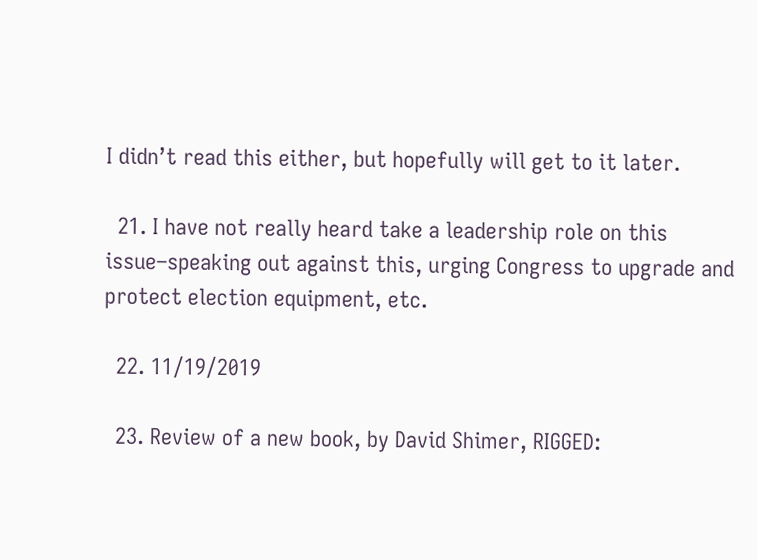I didn’t read this either, but hopefully will get to it later.

  21. I have not really heard take a leadership role on this issue–speaking out against this, urging Congress to upgrade and protect election equipment, etc.

  22. 11/19/2019

  23. Review of a new book, by David Shimer, RIGGED: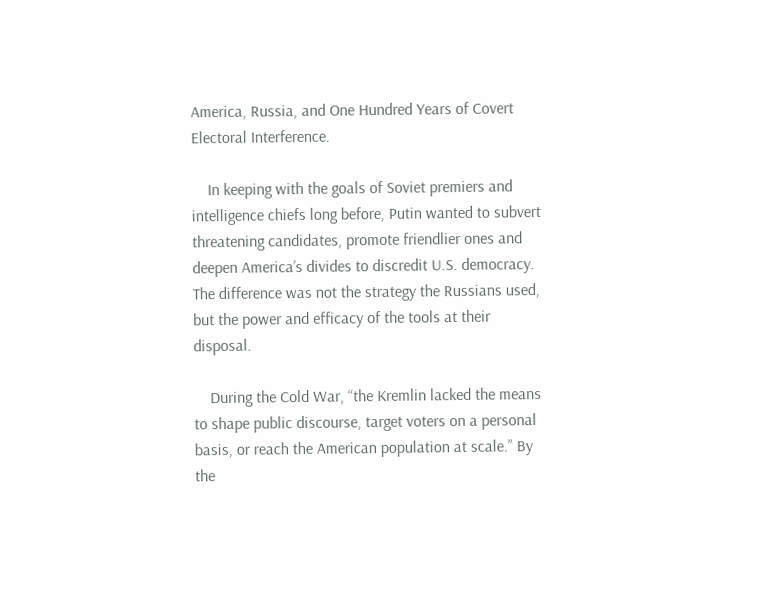America, Russia, and One Hundred Years of Covert Electoral Interference.

    In keeping with the goals of Soviet premiers and intelligence chiefs long before, Putin wanted to subvert threatening candidates, promote friendlier ones and deepen America’s divides to discredit U.S. democracy. The difference was not the strategy the Russians used, but the power and efficacy of the tools at their disposal.

    During the Cold War, “the Kremlin lacked the means to shape public discourse, target voters on a personal basis, or reach the American population at scale.” By the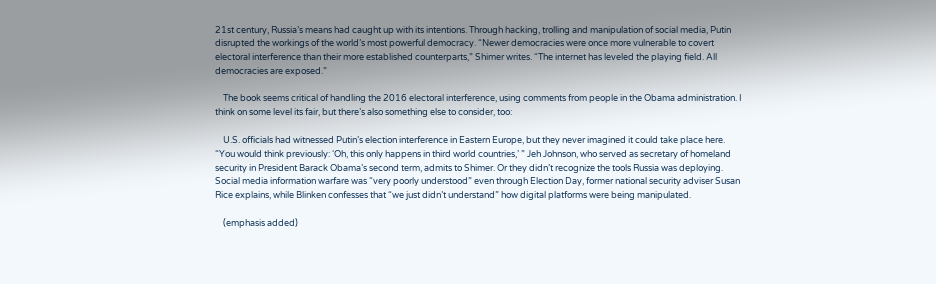21st century, Russia’s means had caught up with its intentions. Through hacking, trolling and manipulation of social media, Putin disrupted the workings of the world’s most powerful democracy. “Newer democracies were once more vulnerable to covert electoral interference than their more established counterparts,” Shimer writes. “The internet has leveled the playing field. All democracies are exposed.”

    The book seems critical of handling the 2016 electoral interference, using comments from people in the Obama administration. I think on some level its fair, but there’s also something else to consider, too:

    U.S. officials had witnessed Putin’s election interference in Eastern Europe, but they never imagined it could take place here. “You would think previously: ‘Oh, this only happens in third world countries,’ ” Jeh Johnson, who served as secretary of homeland security in President Barack Obama’s second term, admits to Shimer. Or they didn’t recognize the tools Russia was deploying. Social media information warfare was “very poorly understood” even through Election Day, former national security adviser Susan Rice explains, while Blinken confesses that “we just didn’t understand” how digital platforms were being manipulated.

    (emphasis added)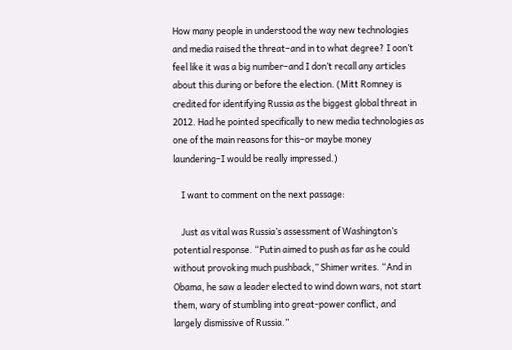How many people in understood the way new technologies and media raised the threat–and in to what degree? I oon’t feel like it was a big number–and I don’t recall any articles about this during or before the election. (Mitt Romney is credited for identifying Russia as the biggest global threat in 2012. Had he pointed specifically to new media technologies as one of the main reasons for this–or maybe money laundering–I would be really impressed.)

    I want to comment on the next passage:

    Just as vital was Russia’s assessment of Washington’s potential response. “Putin aimed to push as far as he could without provoking much pushback,” Shimer writes. “And in Obama, he saw a leader elected to wind down wars, not start them, wary of stumbling into great-power conflict, and largely dismissive of Russia.”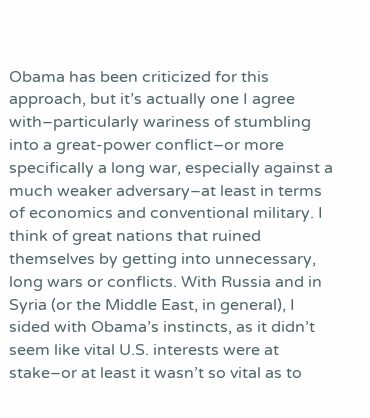Obama has been criticized for this approach, but it’s actually one I agree with–particularly wariness of stumbling into a great-power conflict–or more specifically a long war, especially against a much weaker adversary–at least in terms of economics and conventional military. I think of great nations that ruined themselves by getting into unnecessary, long wars or conflicts. With Russia and in Syria (or the Middle East, in general), I sided with Obama’s instincts, as it didn’t seem like vital U.S. interests were at stake–or at least it wasn’t so vital as to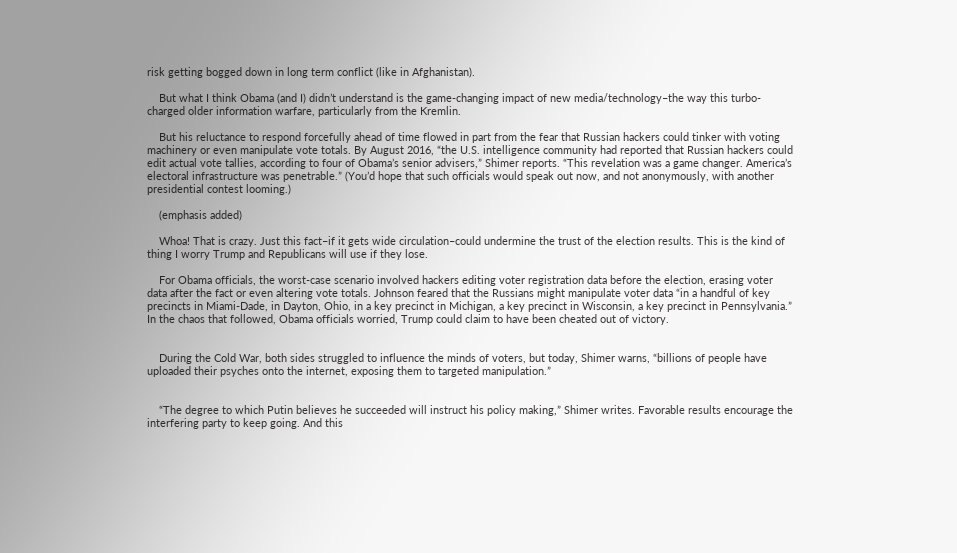risk getting bogged down in long term conflict (like in Afghanistan).

    But what I think Obama (and I) didn’t understand is the game-changing impact of new media/technology–the way this turbo-charged older information warfare, particularly from the Kremlin.

    But his reluctance to respond forcefully ahead of time flowed in part from the fear that Russian hackers could tinker with voting machinery or even manipulate vote totals. By August 2016, “the U.S. intelligence community had reported that Russian hackers could edit actual vote tallies, according to four of Obama’s senior advisers,” Shimer reports. “This revelation was a game changer. America’s electoral infrastructure was penetrable.” (You’d hope that such officials would speak out now, and not anonymously, with another presidential contest looming.)

    (emphasis added)

    Whoa! That is crazy. Just this fact–if it gets wide circulation–could undermine the trust of the election results. This is the kind of thing I worry Trump and Republicans will use if they lose.

    For Obama officials, the worst-case scenario involved hackers editing voter registration data before the election, erasing voter data after the fact or even altering vote totals. Johnson feared that the Russians might manipulate voter data “in a handful of key precincts in Miami-Dade, in Dayton, Ohio, in a key precinct in Michigan, a key precinct in Wisconsin, a key precinct in Pennsylvania.” In the chaos that followed, Obama officials worried, Trump could claim to have been cheated out of victory.


    During the Cold War, both sides struggled to influence the minds of voters, but today, Shimer warns, “billions of people have uploaded their psyches onto the internet, exposing them to targeted manipulation.”


    “The degree to which Putin believes he succeeded will instruct his policy making,” Shimer writes. Favorable results encourage the interfering party to keep going. And this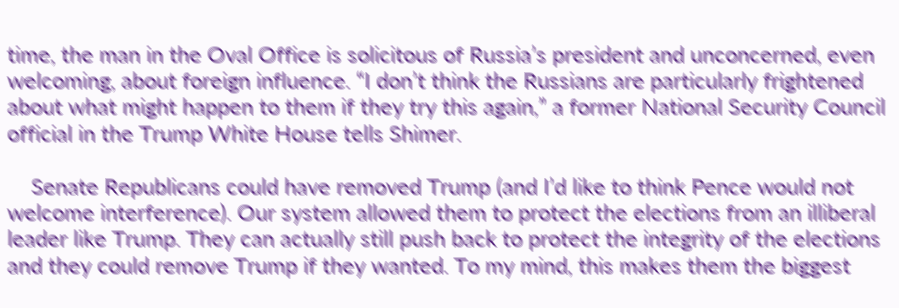time, the man in the Oval Office is solicitous of Russia’s president and unconcerned, even welcoming, about foreign influence. “I don’t think the Russians are particularly frightened about what might happen to them if they try this again,” a former National Security Council official in the Trump White House tells Shimer.

    Senate Republicans could have removed Trump (and I’d like to think Pence would not welcome interference). Our system allowed them to protect the elections from an illiberal leader like Trump. They can actually still push back to protect the integrity of the elections and they could remove Trump if they wanted. To my mind, this makes them the biggest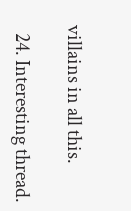villains in all this.

  24. Interesting thread.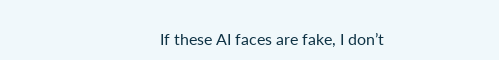If these AI faces are fake, I don’t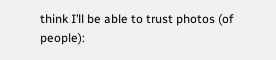think I’ll be able to trust photos (of people):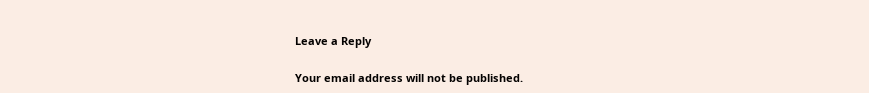Leave a Reply

Your email address will not be published.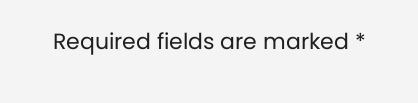Required fields are marked *